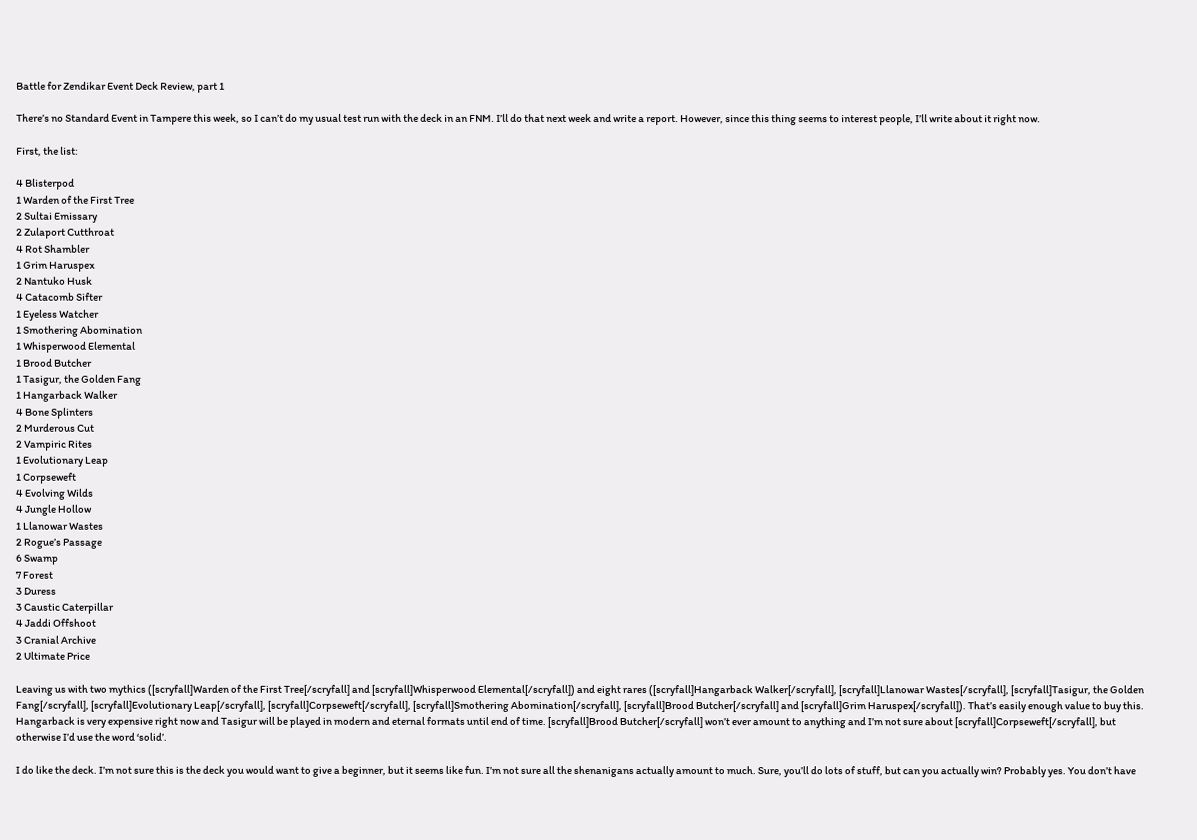Battle for Zendikar Event Deck Review, part 1

There’s no Standard Event in Tampere this week, so I can’t do my usual test run with the deck in an FNM. I’ll do that next week and write a report. However, since this thing seems to interest people, I’ll write about it right now.

First, the list:

4 Blisterpod
1 Warden of the First Tree
2 Sultai Emissary
2 Zulaport Cutthroat
4 Rot Shambler
1 Grim Haruspex
2 Nantuko Husk
4 Catacomb Sifter
1 Eyeless Watcher
1 Smothering Abomination
1 Whisperwood Elemental
1 Brood Butcher
1 Tasigur, the Golden Fang
1 Hangarback Walker
4 Bone Splinters
2 Murderous Cut
2 Vampiric Rites
1 Evolutionary Leap
1 Corpseweft
4 Evolving Wilds
4 Jungle Hollow
1 Llanowar Wastes
2 Rogue’s Passage
6 Swamp
7 Forest
3 Duress
3 Caustic Caterpillar
4 Jaddi Offshoot
3 Cranial Archive
2 Ultimate Price

Leaving us with two mythics ([scryfall]Warden of the First Tree[/scryfall] and [scryfall]Whisperwood Elemental[/scryfall]) and eight rares ([scryfall]Hangarback Walker[/scryfall], [scryfall]Llanowar Wastes[/scryfall], [scryfall]Tasigur, the Golden Fang[/scryfall], [scryfall]Evolutionary Leap[/scryfall], [scryfall]Corpseweft[/scryfall], [scryfall]Smothering Abomination[/scryfall], [scryfall]Brood Butcher[/scryfall] and [scryfall]Grim Haruspex[/scryfall]). That’s easily enough value to buy this. Hangarback is very expensive right now and Tasigur will be played in modern and eternal formats until end of time. [scryfall]Brood Butcher[/scryfall] won’t ever amount to anything and I’m not sure about [scryfall]Corpseweft[/scryfall], but otherwise I’d use the word ‘solid’.

I do like the deck. I’m not sure this is the deck you would want to give a beginner, but it seems like fun. I’m not sure all the shenanigans actually amount to much. Sure, you’ll do lots of stuff, but can you actually win? Probably yes. You don’t have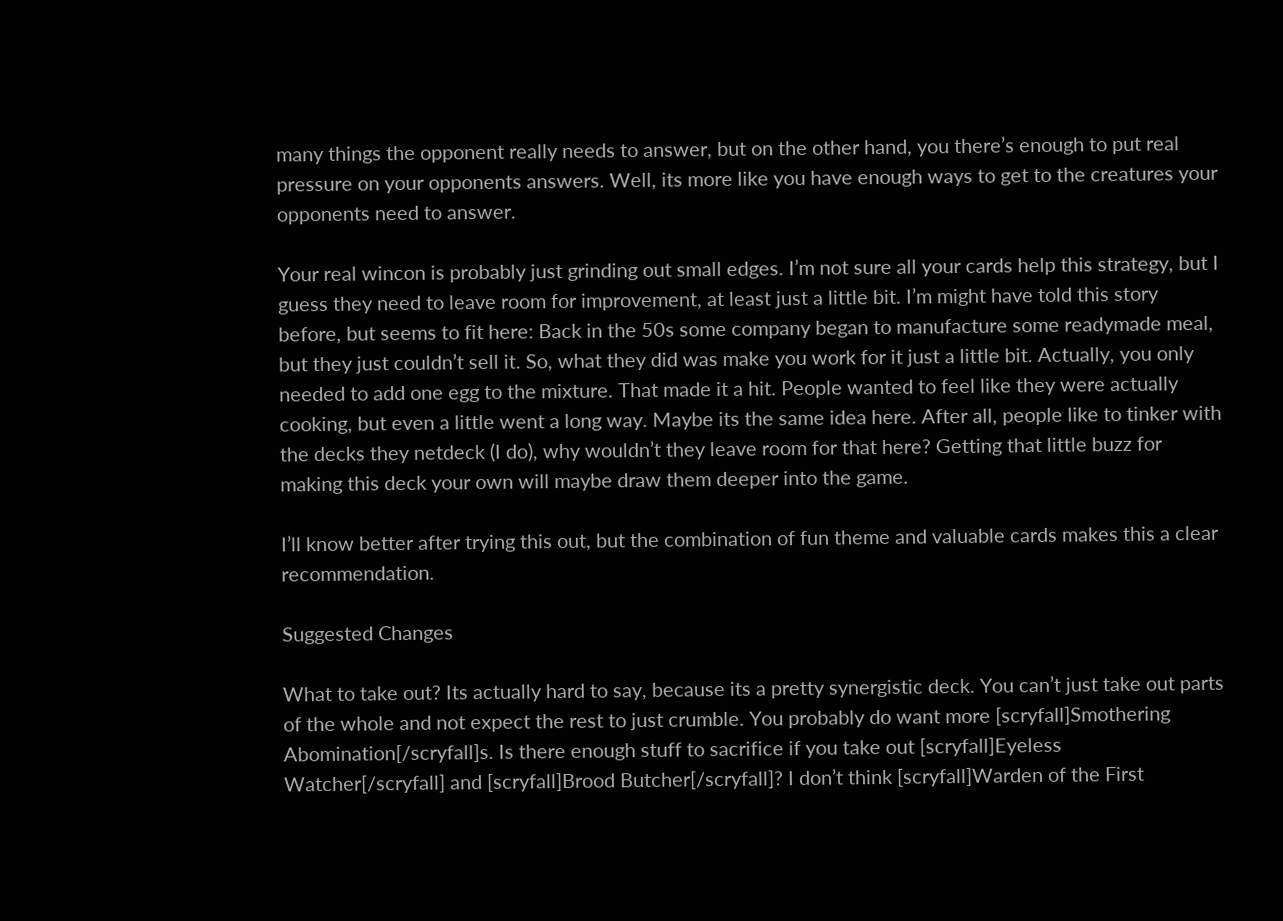many things the opponent really needs to answer, but on the other hand, you there’s enough to put real pressure on your opponents answers. Well, its more like you have enough ways to get to the creatures your opponents need to answer.

Your real wincon is probably just grinding out small edges. I’m not sure all your cards help this strategy, but I guess they need to leave room for improvement, at least just a little bit. I’m might have told this story before, but seems to fit here: Back in the 50s some company began to manufacture some readymade meal, but they just couldn’t sell it. So, what they did was make you work for it just a little bit. Actually, you only needed to add one egg to the mixture. That made it a hit. People wanted to feel like they were actually cooking, but even a little went a long way. Maybe its the same idea here. After all, people like to tinker with the decks they netdeck (I do), why wouldn’t they leave room for that here? Getting that little buzz for making this deck your own will maybe draw them deeper into the game.

I’ll know better after trying this out, but the combination of fun theme and valuable cards makes this a clear recommendation.

Suggested Changes

What to take out? Its actually hard to say, because its a pretty synergistic deck. You can’t just take out parts of the whole and not expect the rest to just crumble. You probably do want more [scryfall]Smothering Abomination[/scryfall]s. Is there enough stuff to sacrifice if you take out [scryfall]Eyeless Watcher[/scryfall] and [scryfall]Brood Butcher[/scryfall]? I don’t think [scryfall]Warden of the First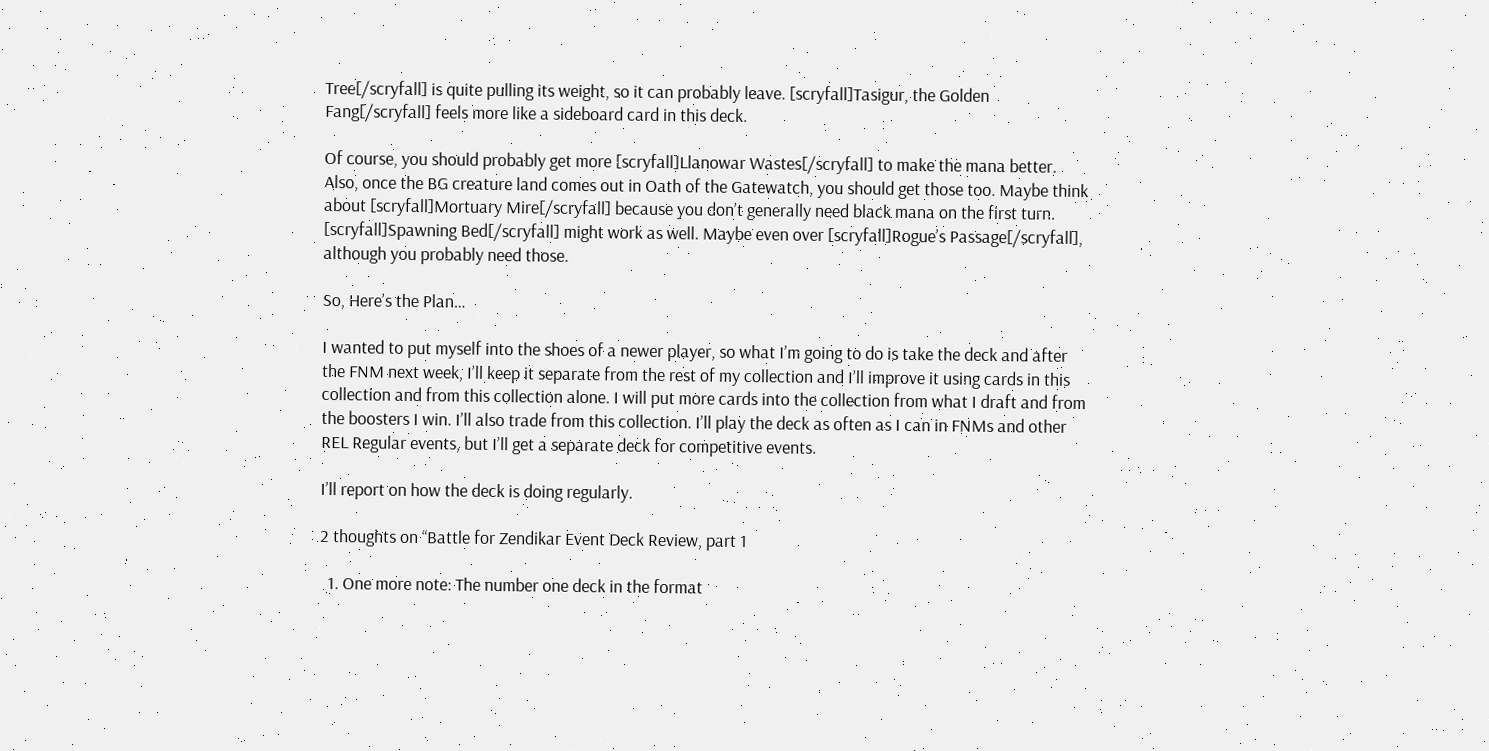Tree[/scryfall] is quite pulling its weight, so it can probably leave. [scryfall]Tasigur, the Golden Fang[/scryfall] feels more like a sideboard card in this deck.

Of course, you should probably get more [scryfall]Llanowar Wastes[/scryfall] to make the mana better. Also, once the BG creature land comes out in Oath of the Gatewatch, you should get those too. Maybe think about [scryfall]Mortuary Mire[/scryfall] because you don’t generally need black mana on the first turn. [scryfall]Spawning Bed[/scryfall] might work as well. Maybe even over [scryfall]Rogue’s Passage[/scryfall], although you probably need those.

So, Here’s the Plan…

I wanted to put myself into the shoes of a newer player, so what I’m going to do is take the deck and after the FNM next week, I’ll keep it separate from the rest of my collection and I’ll improve it using cards in this collection and from this collection alone. I will put more cards into the collection from what I draft and from the boosters I win. I’ll also trade from this collection. I’ll play the deck as often as I can in FNMs and other REL Regular events, but I’ll get a separate deck for competitive events.

I’ll report on how the deck is doing regularly.

2 thoughts on “Battle for Zendikar Event Deck Review, part 1

  1. One more note: The number one deck in the format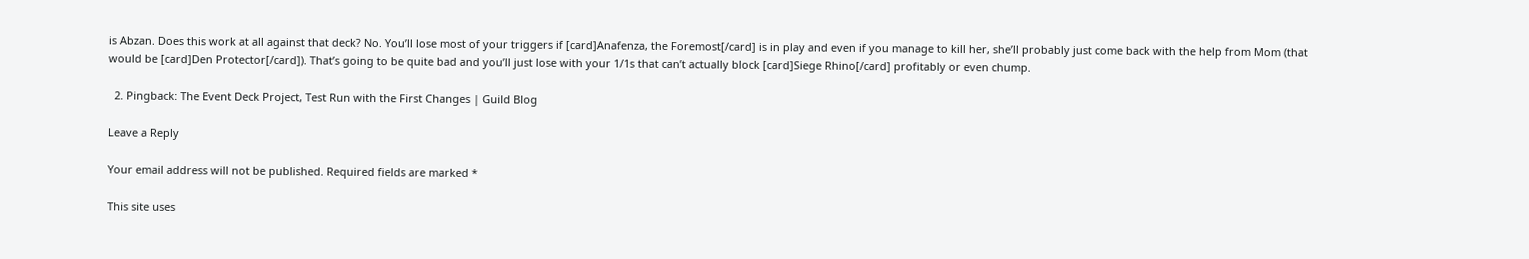is Abzan. Does this work at all against that deck? No. You’ll lose most of your triggers if [card]Anafenza, the Foremost[/card] is in play and even if you manage to kill her, she’ll probably just come back with the help from Mom (that would be [card]Den Protector[/card]). That’s going to be quite bad and you’ll just lose with your 1/1s that can’t actually block [card]Siege Rhino[/card] profitably or even chump.

  2. Pingback: The Event Deck Project, Test Run with the First Changes | Guild Blog

Leave a Reply

Your email address will not be published. Required fields are marked *

This site uses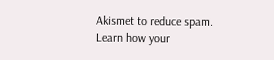Akismet to reduce spam. Learn how your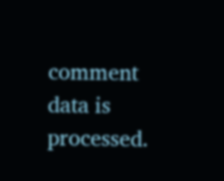comment data is processed.